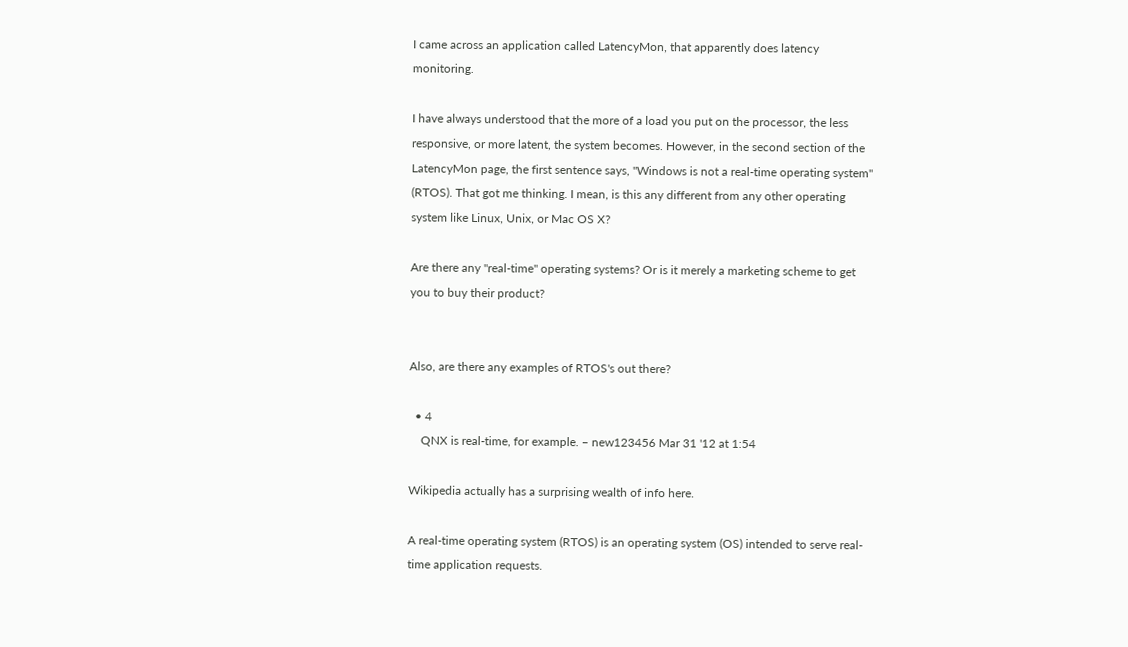I came across an application called LatencyMon, that apparently does latency monitoring.

I have always understood that the more of a load you put on the processor, the less responsive, or more latent, the system becomes. However, in the second section of the LatencyMon page, the first sentence says, "Windows is not a real-time operating system" (RTOS). That got me thinking. I mean, is this any different from any other operating system like Linux, Unix, or Mac OS X?

Are there any "real-time" operating systems? Or is it merely a marketing scheme to get you to buy their product?


Also, are there any examples of RTOS's out there?

  • 4
    QNX is real-time, for example. – new123456 Mar 31 '12 at 1:54

Wikipedia actually has a surprising wealth of info here.

A real-time operating system (RTOS) is an operating system (OS) intended to serve real-time application requests.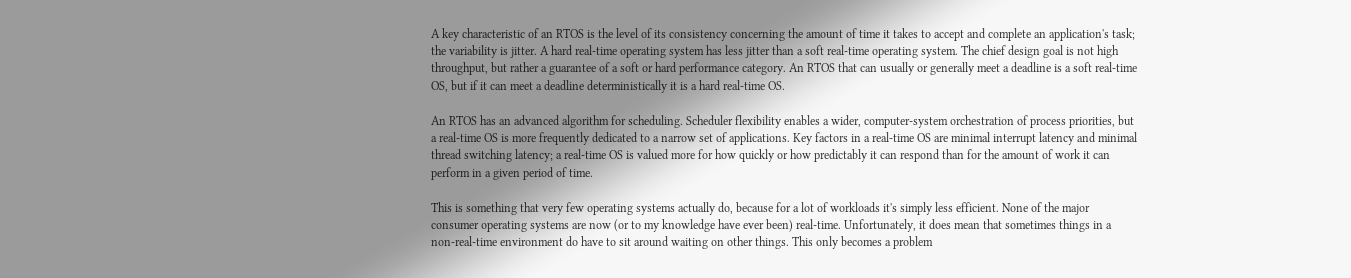A key characteristic of an RTOS is the level of its consistency concerning the amount of time it takes to accept and complete an application's task; the variability is jitter. A hard real-time operating system has less jitter than a soft real-time operating system. The chief design goal is not high throughput, but rather a guarantee of a soft or hard performance category. An RTOS that can usually or generally meet a deadline is a soft real-time OS, but if it can meet a deadline deterministically it is a hard real-time OS.

An RTOS has an advanced algorithm for scheduling. Scheduler flexibility enables a wider, computer-system orchestration of process priorities, but a real-time OS is more frequently dedicated to a narrow set of applications. Key factors in a real-time OS are minimal interrupt latency and minimal thread switching latency; a real-time OS is valued more for how quickly or how predictably it can respond than for the amount of work it can perform in a given period of time.

This is something that very few operating systems actually do, because for a lot of workloads it's simply less efficient. None of the major consumer operating systems are now (or to my knowledge have ever been) real-time. Unfortunately, it does mean that sometimes things in a non-real-time environment do have to sit around waiting on other things. This only becomes a problem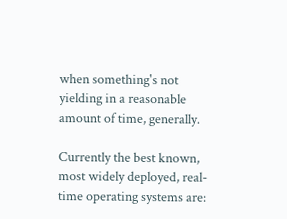when something's not yielding in a reasonable amount of time, generally.

Currently the best known, most widely deployed, real-time operating systems are: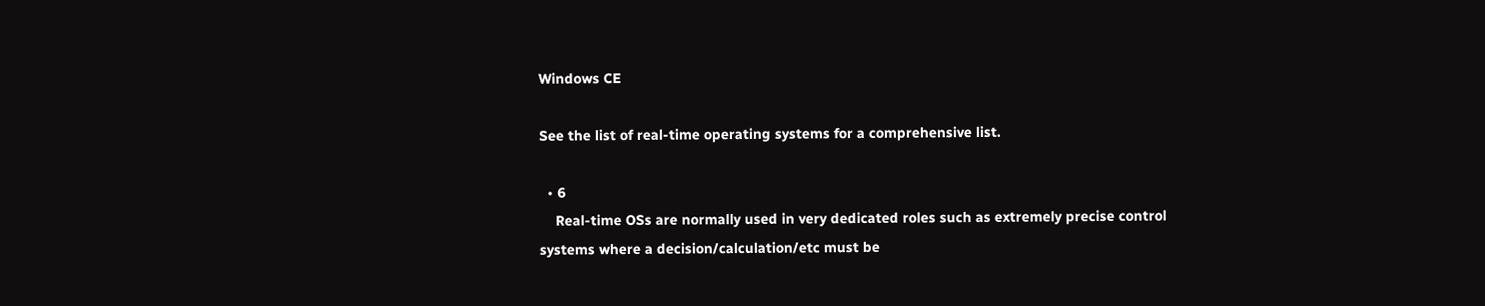Windows CE

See the list of real-time operating systems for a comprehensive list.

  • 6
    Real-time OSs are normally used in very dedicated roles such as extremely precise control systems where a decision/calculation/etc must be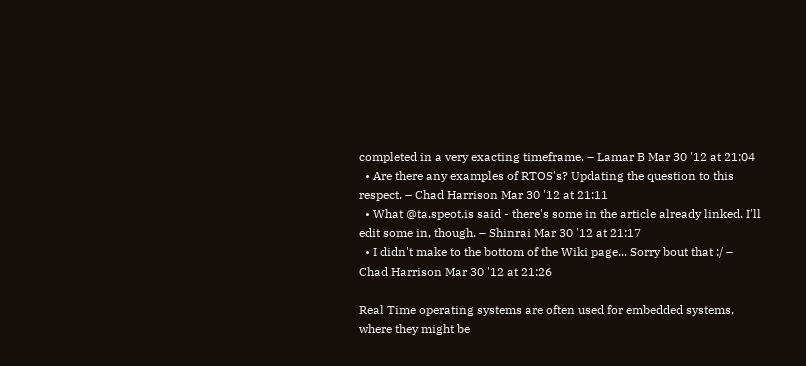completed in a very exacting timeframe. – Lamar B Mar 30 '12 at 21:04
  • Are there any examples of RTOS's? Updating the question to this respect. – Chad Harrison Mar 30 '12 at 21:11
  • What @ta.speot.is said - there's some in the article already linked. I'll edit some in, though. – Shinrai Mar 30 '12 at 21:17
  • I didn't make to the bottom of the Wiki page... Sorry bout that :/ – Chad Harrison Mar 30 '12 at 21:26

Real Time operating systems are often used for embedded systems, where they might be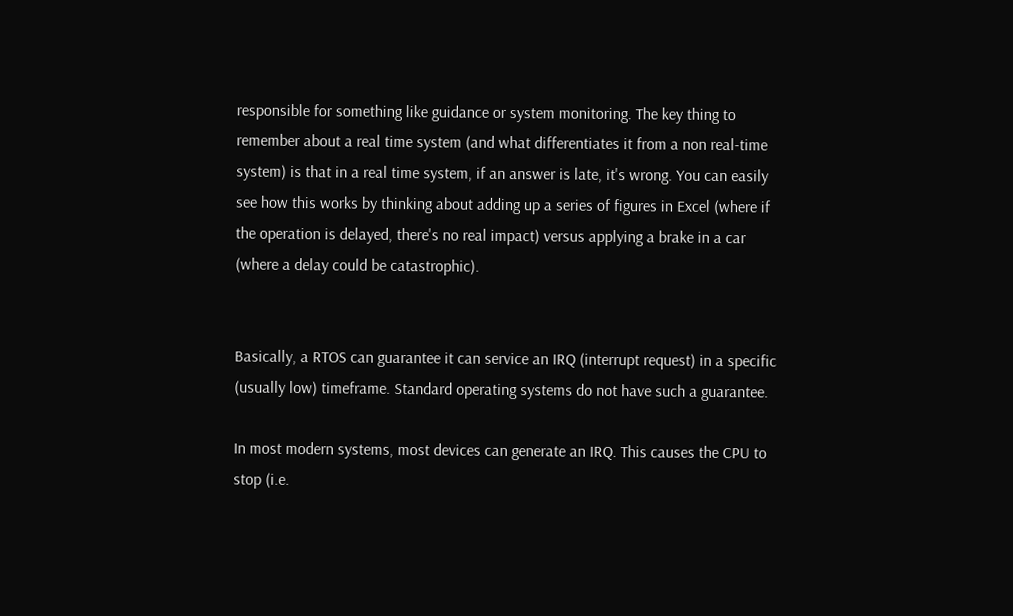responsible for something like guidance or system monitoring. The key thing to remember about a real time system (and what differentiates it from a non real-time system) is that in a real time system, if an answer is late, it's wrong. You can easily see how this works by thinking about adding up a series of figures in Excel (where if the operation is delayed, there's no real impact) versus applying a brake in a car (where a delay could be catastrophic).


Basically, a RTOS can guarantee it can service an IRQ (interrupt request) in a specific (usually low) timeframe. Standard operating systems do not have such a guarantee.

In most modern systems, most devices can generate an IRQ. This causes the CPU to stop (i.e.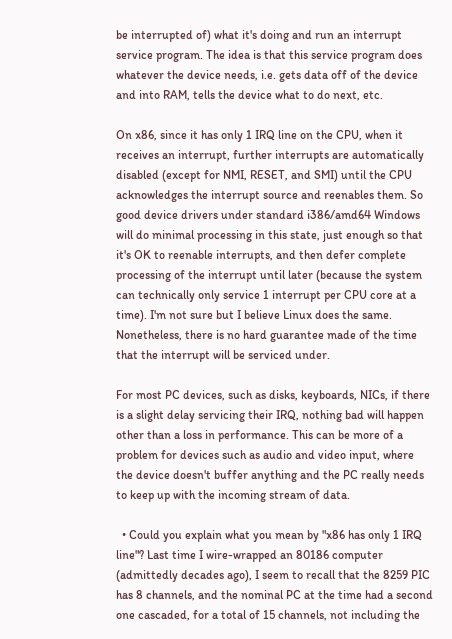be interrupted of) what it's doing and run an interrupt service program. The idea is that this service program does whatever the device needs, i.e. gets data off of the device and into RAM, tells the device what to do next, etc.

On x86, since it has only 1 IRQ line on the CPU, when it receives an interrupt, further interrupts are automatically disabled (except for NMI, RESET, and SMI) until the CPU acknowledges the interrupt source and reenables them. So good device drivers under standard i386/amd64 Windows will do minimal processing in this state, just enough so that it's OK to reenable interrupts, and then defer complete processing of the interrupt until later (because the system can technically only service 1 interrupt per CPU core at a time). I'm not sure but I believe Linux does the same. Nonetheless, there is no hard guarantee made of the time that the interrupt will be serviced under.

For most PC devices, such as disks, keyboards, NICs, if there is a slight delay servicing their IRQ, nothing bad will happen other than a loss in performance. This can be more of a problem for devices such as audio and video input, where the device doesn't buffer anything and the PC really needs to keep up with the incoming stream of data.

  • Could you explain what you mean by "x86 has only 1 IRQ line"? Last time I wire-wrapped an 80186 computer (admittedly decades ago), I seem to recall that the 8259 PIC has 8 channels, and the nominal PC at the time had a second one cascaded, for a total of 15 channels, not including the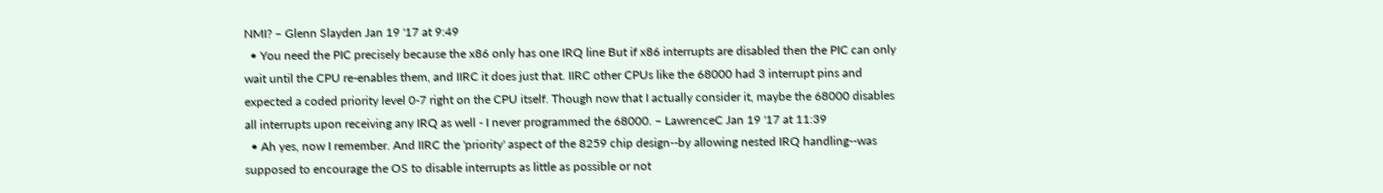NMI? – Glenn Slayden Jan 19 '17 at 9:49
  • You need the PIC precisely because the x86 only has one IRQ line But if x86 interrupts are disabled then the PIC can only wait until the CPU re-enables them, and IIRC it does just that. IIRC other CPUs like the 68000 had 3 interrupt pins and expected a coded priority level 0-7 right on the CPU itself. Though now that I actually consider it, maybe the 68000 disables all interrupts upon receiving any IRQ as well - I never programmed the 68000. – LawrenceC Jan 19 '17 at 11:39
  • Ah yes, now I remember. And IIRC the 'priority' aspect of the 8259 chip design--by allowing nested IRQ handling--was supposed to encourage the OS to disable interrupts as little as possible or not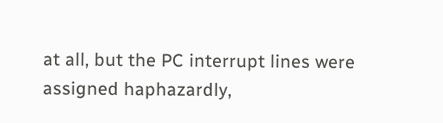at all, but the PC interrupt lines were assigned haphazardly,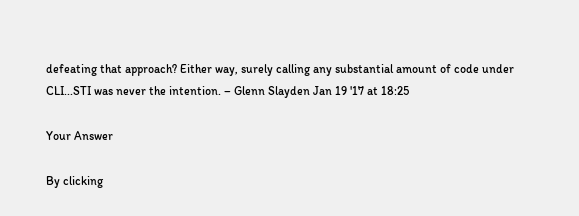defeating that approach? Either way, surely calling any substantial amount of code under CLI...STI was never the intention. – Glenn Slayden Jan 19 '17 at 18:25

Your Answer

By clicking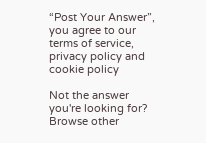“Post Your Answer”, you agree to our terms of service, privacy policy and cookie policy

Not the answer you're looking for? Browse other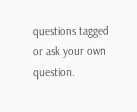questions tagged or ask your own question.